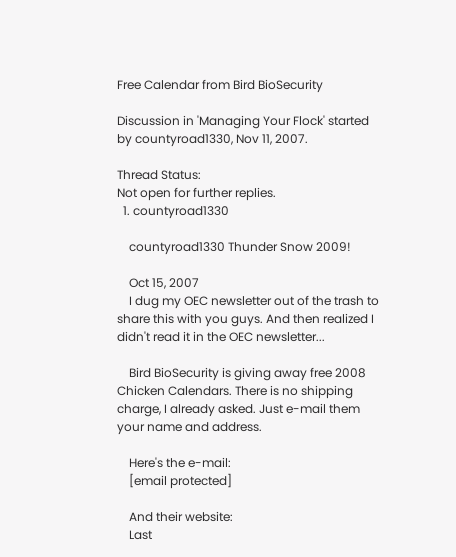Free Calendar from Bird BioSecurity

Discussion in 'Managing Your Flock' started by countyroad1330, Nov 11, 2007.

Thread Status:
Not open for further replies.
  1. countyroad1330

    countyroad1330 Thunder Snow 2009!

    Oct 15, 2007
    I dug my OEC newsletter out of the trash to share this with you guys. And then realized I didn't read it in the OEC newsletter...

    Bird BioSecurity is giving away free 2008 Chicken Calendars. There is no shipping charge, I already asked. Just e-mail them your name and address.

    Here's the e-mail:
    [email protected]

    And their website:
    Last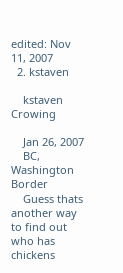edited: Nov 11, 2007
  2. kstaven

    kstaven Crowing

    Jan 26, 2007
    BC, Washington Border
    Guess thats another way to find out who has chickens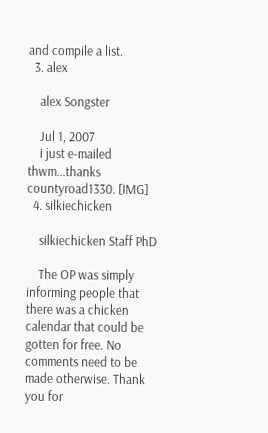and compile a list.
  3. alex

    alex Songster

    Jul 1, 2007
    i just e-mailed thwm...thanks countyroad1330. [IMG]
  4. silkiechicken

    silkiechicken Staff PhD

    The OP was simply informing people that there was a chicken calendar that could be gotten for free. No comments need to be made otherwise. Thank you for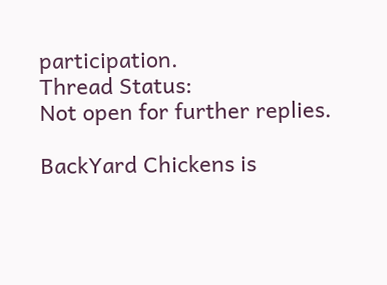participation.
Thread Status:
Not open for further replies.

BackYard Chickens is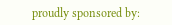proudly sponsored by: